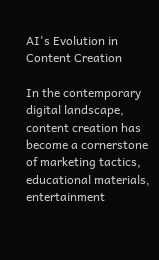AI's Evolution in Content Creation

In the contemporary digital landscape, content creation has become a cornerstone of marketing tactics, educational materials, entertainment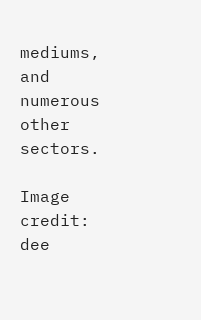mediums, and numerous other sectors.

Image credit: dee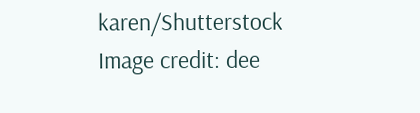karen/Shutterstock
Image credit: dee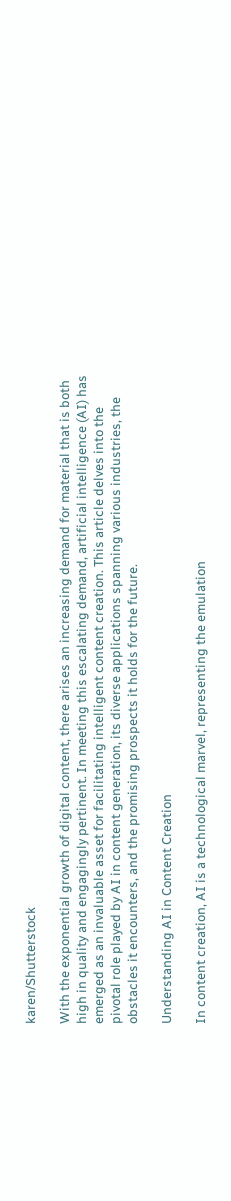karen/Shutterstock

With the exponential growth of digital content, there arises an increasing demand for material that is both high in quality and engagingly pertinent. In meeting this escalating demand, artificial intelligence (AI) has emerged as an invaluable asset for facilitating intelligent content creation. This article delves into the pivotal role played by AI in content generation, its diverse applications spanning various industries, the obstacles it encounters, and the promising prospects it holds for the future.

Understanding AI in Content Creation

In content creation, AI is a technological marvel, representing the emulation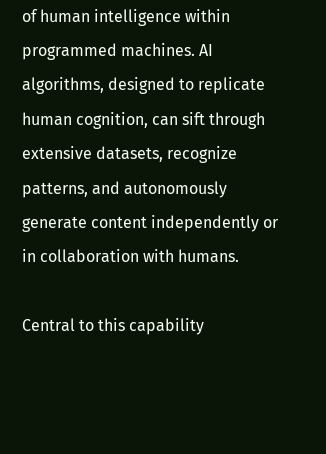of human intelligence within programmed machines. AI algorithms, designed to replicate human cognition, can sift through extensive datasets, recognize patterns, and autonomously generate content independently or in collaboration with humans.

Central to this capability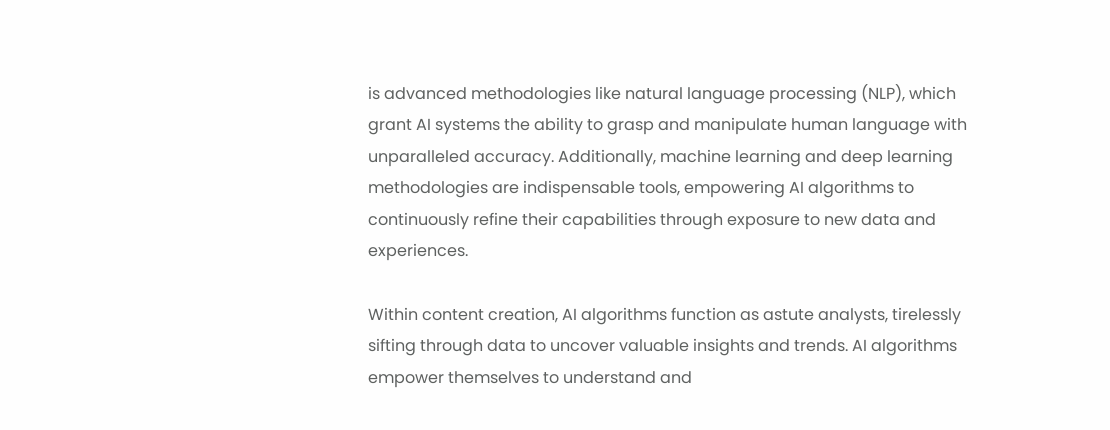is advanced methodologies like natural language processing (NLP), which grant AI systems the ability to grasp and manipulate human language with unparalleled accuracy. Additionally, machine learning and deep learning methodologies are indispensable tools, empowering AI algorithms to continuously refine their capabilities through exposure to new data and experiences.

Within content creation, AI algorithms function as astute analysts, tirelessly sifting through data to uncover valuable insights and trends. AI algorithms empower themselves to understand and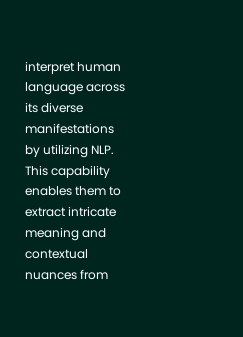interpret human language across its diverse manifestations by utilizing NLP. This capability enables them to extract intricate meaning and contextual nuances from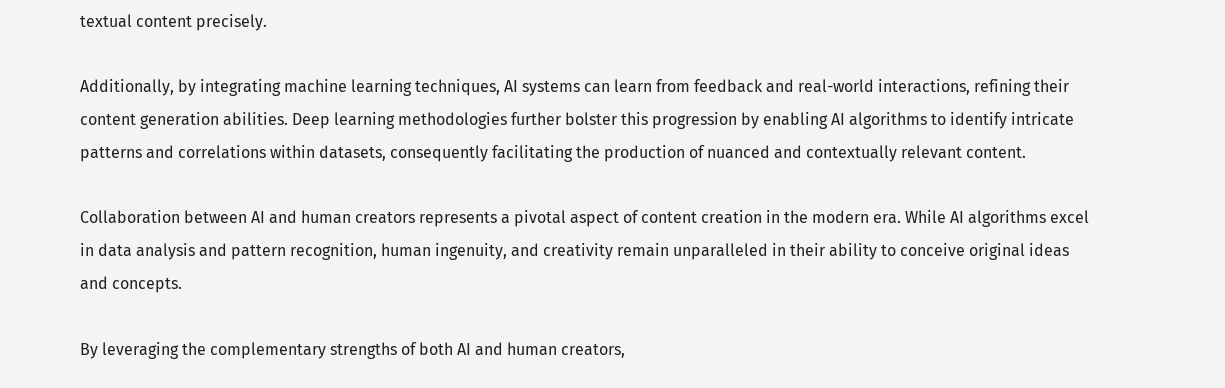textual content precisely.

Additionally, by integrating machine learning techniques, AI systems can learn from feedback and real-world interactions, refining their content generation abilities. Deep learning methodologies further bolster this progression by enabling AI algorithms to identify intricate patterns and correlations within datasets, consequently facilitating the production of nuanced and contextually relevant content.

Collaboration between AI and human creators represents a pivotal aspect of content creation in the modern era. While AI algorithms excel in data analysis and pattern recognition, human ingenuity, and creativity remain unparalleled in their ability to conceive original ideas and concepts.

By leveraging the complementary strengths of both AI and human creators,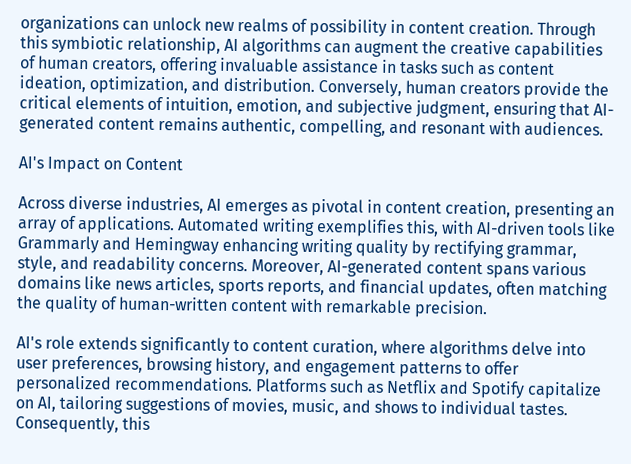organizations can unlock new realms of possibility in content creation. Through this symbiotic relationship, AI algorithms can augment the creative capabilities of human creators, offering invaluable assistance in tasks such as content ideation, optimization, and distribution. Conversely, human creators provide the critical elements of intuition, emotion, and subjective judgment, ensuring that AI-generated content remains authentic, compelling, and resonant with audiences.

AI's Impact on Content

Across diverse industries, AI emerges as pivotal in content creation, presenting an array of applications. Automated writing exemplifies this, with AI-driven tools like Grammarly and Hemingway enhancing writing quality by rectifying grammar, style, and readability concerns. Moreover, AI-generated content spans various domains like news articles, sports reports, and financial updates, often matching the quality of human-written content with remarkable precision.

AI's role extends significantly to content curation, where algorithms delve into user preferences, browsing history, and engagement patterns to offer personalized recommendations. Platforms such as Netflix and Spotify capitalize on AI, tailoring suggestions of movies, music, and shows to individual tastes. Consequently, this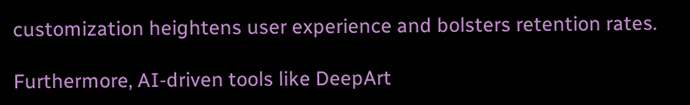customization heightens user experience and bolsters retention rates.

Furthermore, AI-driven tools like DeepArt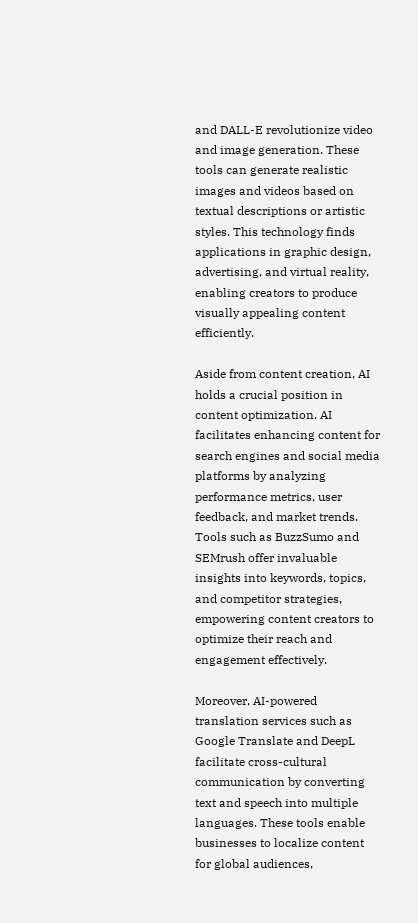and DALL-E revolutionize video and image generation. These tools can generate realistic images and videos based on textual descriptions or artistic styles. This technology finds applications in graphic design, advertising, and virtual reality, enabling creators to produce visually appealing content efficiently.

Aside from content creation, AI holds a crucial position in content optimization. AI facilitates enhancing content for search engines and social media platforms by analyzing performance metrics, user feedback, and market trends. Tools such as BuzzSumo and SEMrush offer invaluable insights into keywords, topics, and competitor strategies, empowering content creators to optimize their reach and engagement effectively.

Moreover, AI-powered translation services such as Google Translate and DeepL facilitate cross-cultural communication by converting text and speech into multiple languages. These tools enable businesses to localize content for global audiences,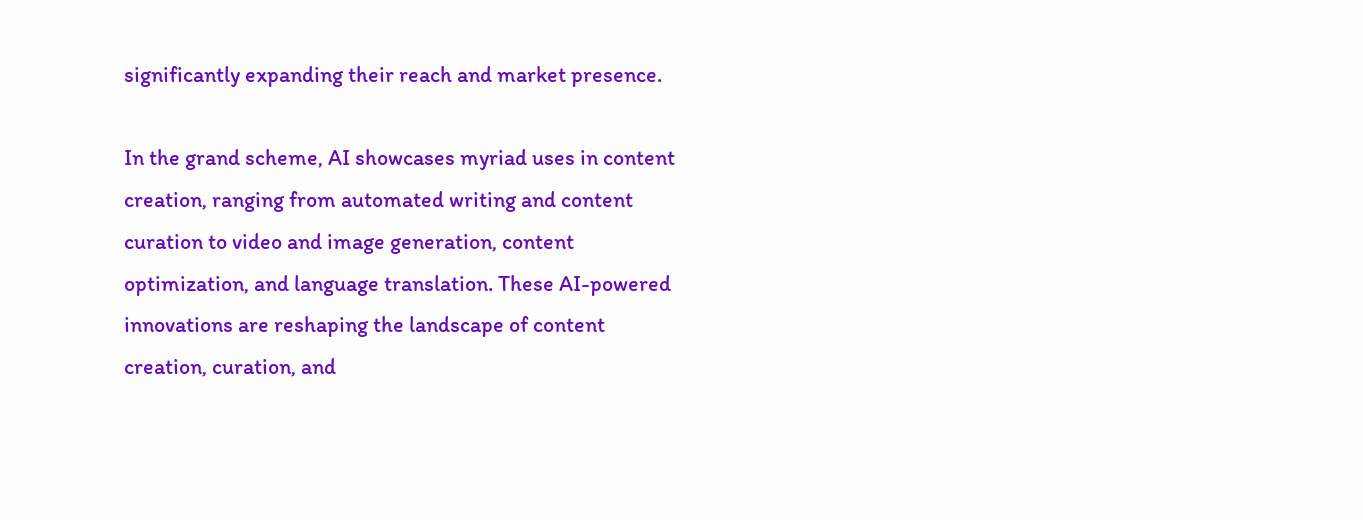significantly expanding their reach and market presence.

In the grand scheme, AI showcases myriad uses in content creation, ranging from automated writing and content curation to video and image generation, content optimization, and language translation. These AI-powered innovations are reshaping the landscape of content creation, curation, and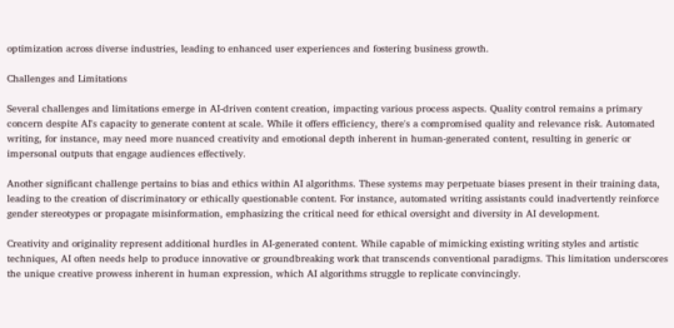optimization across diverse industries, leading to enhanced user experiences and fostering business growth.

Challenges and Limitations

Several challenges and limitations emerge in AI-driven content creation, impacting various process aspects. Quality control remains a primary concern despite AI's capacity to generate content at scale. While it offers efficiency, there's a compromised quality and relevance risk. Automated writing, for instance, may need more nuanced creativity and emotional depth inherent in human-generated content, resulting in generic or impersonal outputs that engage audiences effectively.

Another significant challenge pertains to bias and ethics within AI algorithms. These systems may perpetuate biases present in their training data, leading to the creation of discriminatory or ethically questionable content. For instance, automated writing assistants could inadvertently reinforce gender stereotypes or propagate misinformation, emphasizing the critical need for ethical oversight and diversity in AI development.

Creativity and originality represent additional hurdles in AI-generated content. While capable of mimicking existing writing styles and artistic techniques, AI often needs help to produce innovative or groundbreaking work that transcends conventional paradigms. This limitation underscores the unique creative prowess inherent in human expression, which AI algorithms struggle to replicate convincingly.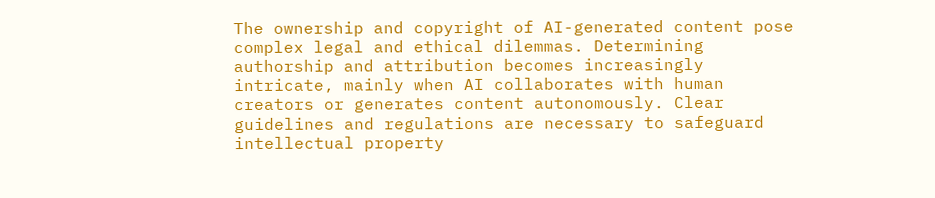The ownership and copyright of AI-generated content pose complex legal and ethical dilemmas. Determining authorship and attribution becomes increasingly intricate, mainly when AI collaborates with human creators or generates content autonomously. Clear guidelines and regulations are necessary to safeguard intellectual property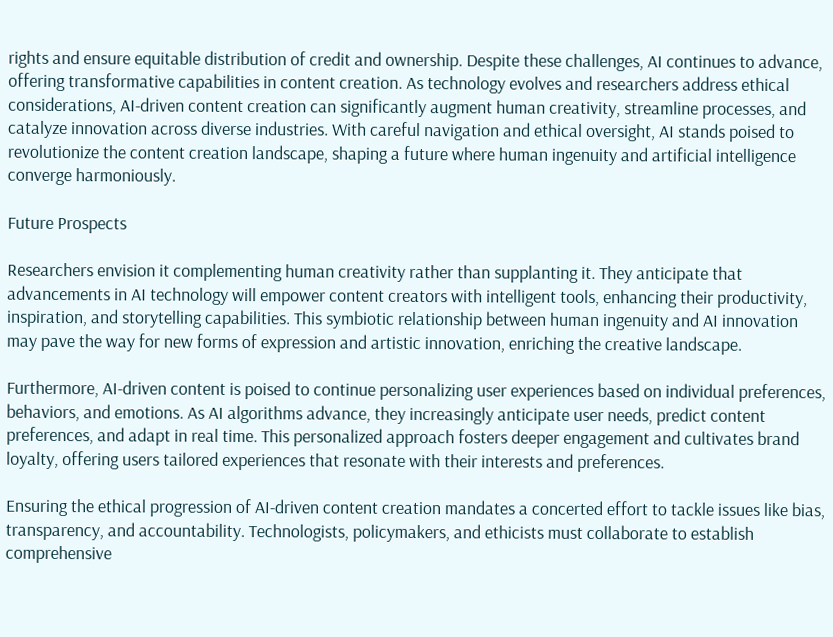rights and ensure equitable distribution of credit and ownership. Despite these challenges, AI continues to advance, offering transformative capabilities in content creation. As technology evolves and researchers address ethical considerations, AI-driven content creation can significantly augment human creativity, streamline processes, and catalyze innovation across diverse industries. With careful navigation and ethical oversight, AI stands poised to revolutionize the content creation landscape, shaping a future where human ingenuity and artificial intelligence converge harmoniously.

Future Prospects

Researchers envision it complementing human creativity rather than supplanting it. They anticipate that advancements in AI technology will empower content creators with intelligent tools, enhancing their productivity, inspiration, and storytelling capabilities. This symbiotic relationship between human ingenuity and AI innovation may pave the way for new forms of expression and artistic innovation, enriching the creative landscape.

Furthermore, AI-driven content is poised to continue personalizing user experiences based on individual preferences, behaviors, and emotions. As AI algorithms advance, they increasingly anticipate user needs, predict content preferences, and adapt in real time. This personalized approach fosters deeper engagement and cultivates brand loyalty, offering users tailored experiences that resonate with their interests and preferences.

Ensuring the ethical progression of AI-driven content creation mandates a concerted effort to tackle issues like bias, transparency, and accountability. Technologists, policymakers, and ethicists must collaborate to establish comprehensive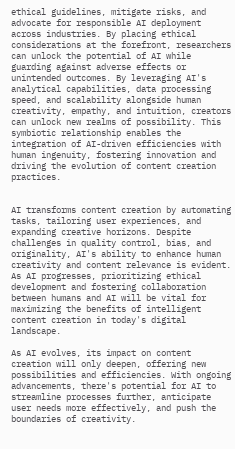ethical guidelines, mitigate risks, and advocate for responsible AI deployment across industries. By placing ethical considerations at the forefront, researchers can unlock the potential of AI while guarding against adverse effects or unintended outcomes. By leveraging AI's analytical capabilities, data processing speed, and scalability alongside human creativity, empathy, and intuition, creators can unlock new realms of possibility. This symbiotic relationship enables the integration of AI-driven efficiencies with human ingenuity, fostering innovation and driving the evolution of content creation practices.


AI transforms content creation by automating tasks, tailoring user experiences, and expanding creative horizons. Despite challenges in quality control, bias, and originality, AI's ability to enhance human creativity and content relevance is evident. As AI progresses, prioritizing ethical development and fostering collaboration between humans and AI will be vital for maximizing the benefits of intelligent content creation in today's digital landscape.

As AI evolves, its impact on content creation will only deepen, offering new possibilities and efficiencies. With ongoing advancements, there's potential for AI to streamline processes further, anticipate user needs more effectively, and push the boundaries of creativity.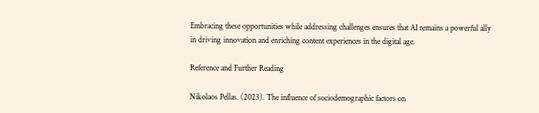Embracing these opportunities while addressing challenges ensures that AI remains a powerful ally in driving innovation and enriching content experiences in the digital age.

Reference and Further Reading

Nikolaos Pellas. (2023). The influence of sociodemographic factors on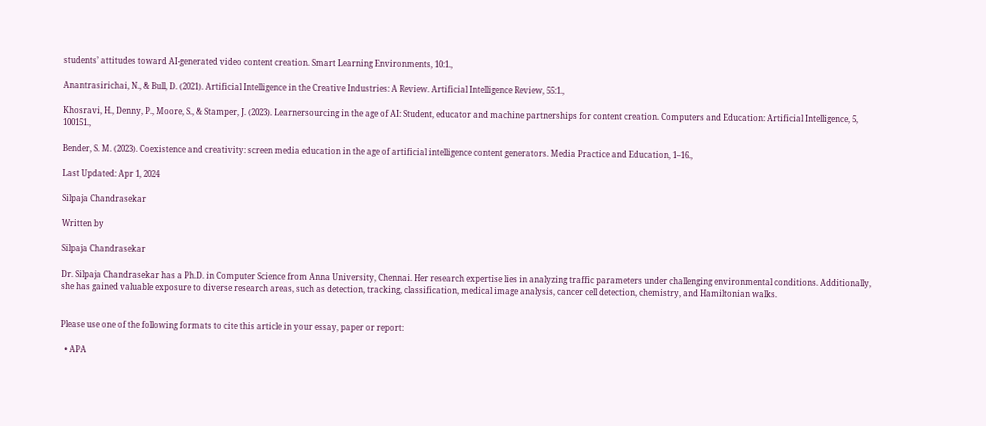students’ attitudes toward AI-generated video content creation. Smart Learning Environments, 10:1.,

Anantrasirichai, N., & Bull, D. (2021). Artificial Intelligence in the Creative Industries: A Review. Artificial Intelligence Review, 55:1.,

Khosravi, H., Denny, P., Moore, S., & Stamper, J. (2023). Learnersourcing in the age of AI: Student, educator and machine partnerships for content creation. Computers and Education: Artificial Intelligence, 5, 100151.,

Bender, S. M. (2023). Coexistence and creativity: screen media education in the age of artificial intelligence content generators. Media Practice and Education, 1–16.,

Last Updated: Apr 1, 2024

Silpaja Chandrasekar

Written by

Silpaja Chandrasekar

Dr. Silpaja Chandrasekar has a Ph.D. in Computer Science from Anna University, Chennai. Her research expertise lies in analyzing traffic parameters under challenging environmental conditions. Additionally, she has gained valuable exposure to diverse research areas, such as detection, tracking, classification, medical image analysis, cancer cell detection, chemistry, and Hamiltonian walks.


Please use one of the following formats to cite this article in your essay, paper or report:

  • APA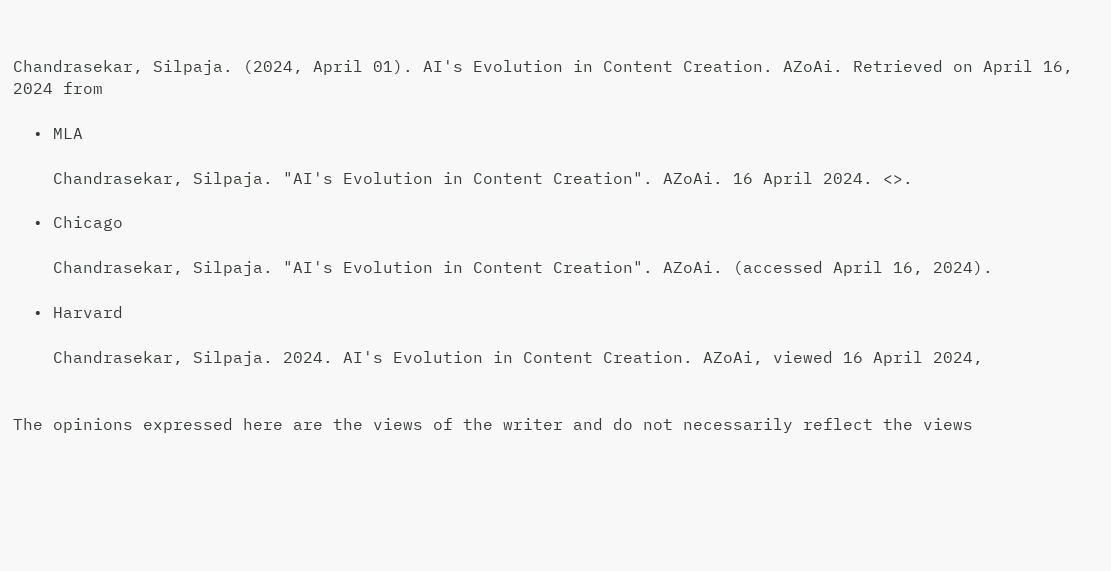Chandrasekar, Silpaja. (2024, April 01). AI's Evolution in Content Creation. AZoAi. Retrieved on April 16, 2024 from

  • MLA

    Chandrasekar, Silpaja. "AI's Evolution in Content Creation". AZoAi. 16 April 2024. <>.

  • Chicago

    Chandrasekar, Silpaja. "AI's Evolution in Content Creation". AZoAi. (accessed April 16, 2024).

  • Harvard

    Chandrasekar, Silpaja. 2024. AI's Evolution in Content Creation. AZoAi, viewed 16 April 2024,


The opinions expressed here are the views of the writer and do not necessarily reflect the views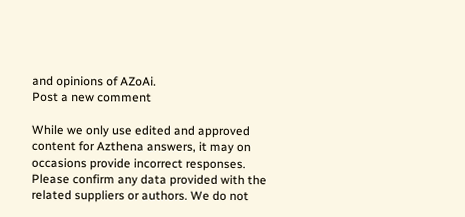and opinions of AZoAi.
Post a new comment

While we only use edited and approved content for Azthena answers, it may on occasions provide incorrect responses. Please confirm any data provided with the related suppliers or authors. We do not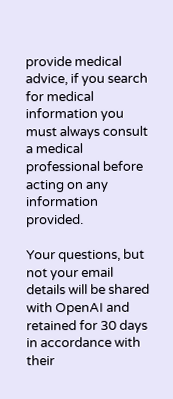provide medical advice, if you search for medical information you must always consult a medical professional before acting on any information provided.

Your questions, but not your email details will be shared with OpenAI and retained for 30 days in accordance with their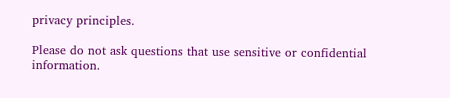privacy principles.

Please do not ask questions that use sensitive or confidential information.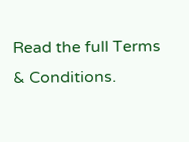Read the full Terms & Conditions.